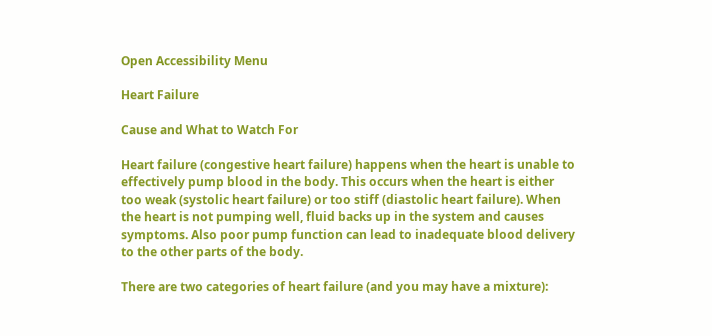Open Accessibility Menu

Heart Failure

Cause and What to Watch For

Heart failure (congestive heart failure) happens when the heart is unable to effectively pump blood in the body. This occurs when the heart is either too weak (systolic heart failure) or too stiff (diastolic heart failure). When the heart is not pumping well, fluid backs up in the system and causes symptoms. Also poor pump function can lead to inadequate blood delivery to the other parts of the body.

There are two categories of heart failure (and you may have a mixture):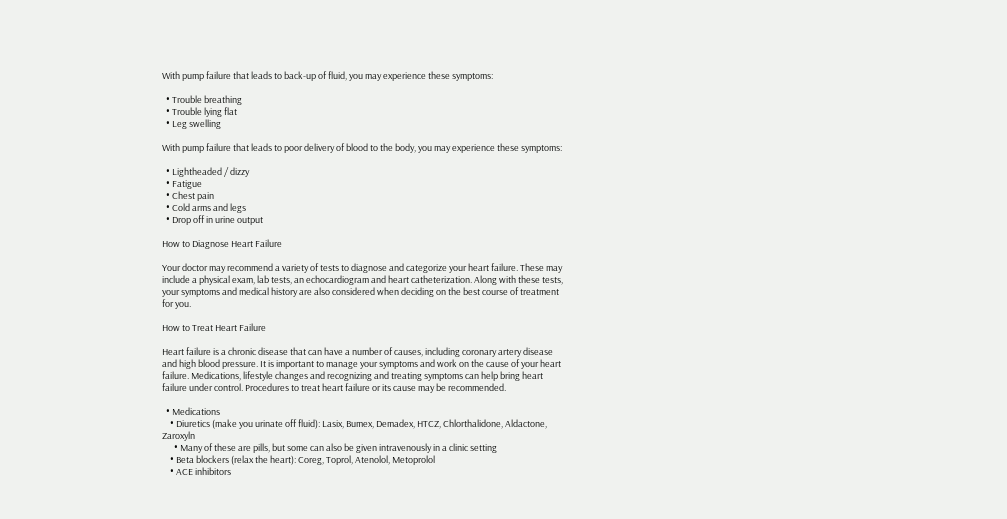With pump failure that leads to back-up of fluid, you may experience these symptoms:

  • Trouble breathing
  • Trouble lying flat
  • Leg swelling

With pump failure that leads to poor delivery of blood to the body, you may experience these symptoms:

  • Lightheaded / dizzy
  • Fatigue
  • Chest pain
  • Cold arms and legs
  • Drop off in urine output

How to Diagnose Heart Failure

Your doctor may recommend a variety of tests to diagnose and categorize your heart failure. These may include a physical exam, lab tests, an echocardiogram and heart catheterization. Along with these tests, your symptoms and medical history are also considered when deciding on the best course of treatment for you.

How to Treat Heart Failure

Heart failure is a chronic disease that can have a number of causes, including coronary artery disease and high blood pressure. It is important to manage your symptoms and work on the cause of your heart failure. Medications, lifestyle changes and recognizing and treating symptoms can help bring heart failure under control. Procedures to treat heart failure or its cause may be recommended.

  • Medications
    • Diuretics (make you urinate off fluid): Lasix, Bumex, Demadex, HTCZ, Chlorthalidone, Aldactone, Zaroxyln
      • Many of these are pills, but some can also be given intravenously in a clinic setting
    • Beta blockers (relax the heart): Coreg, Toprol, Atenolol, Metoprolol
    • ACE inhibitors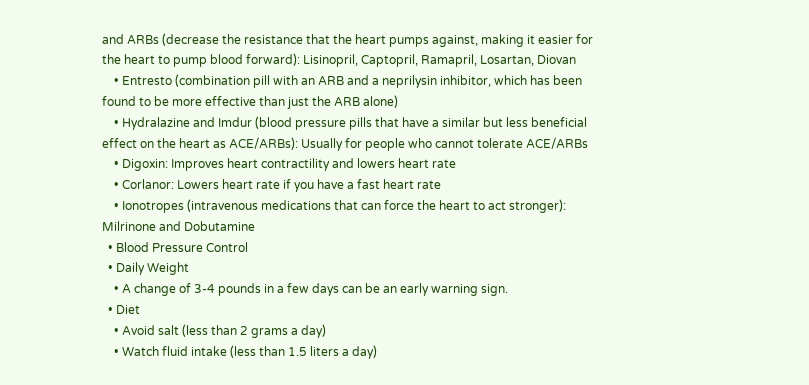and ARBs (decrease the resistance that the heart pumps against, making it easier for the heart to pump blood forward): Lisinopril, Captopril, Ramapril, Losartan, Diovan
    • Entresto (combination pill with an ARB and a neprilysin inhibitor, which has been found to be more effective than just the ARB alone)
    • Hydralazine and Imdur (blood pressure pills that have a similar but less beneficial effect on the heart as ACE/ARBs): Usually for people who cannot tolerate ACE/ARBs
    • Digoxin: Improves heart contractility and lowers heart rate
    • Corlanor: Lowers heart rate if you have a fast heart rate
    • Ionotropes (intravenous medications that can force the heart to act stronger): Milrinone and Dobutamine
  • Blood Pressure Control
  • Daily Weight
    • A change of 3-4 pounds in a few days can be an early warning sign.
  • Diet
    • Avoid salt (less than 2 grams a day)
    • Watch fluid intake (less than 1.5 liters a day)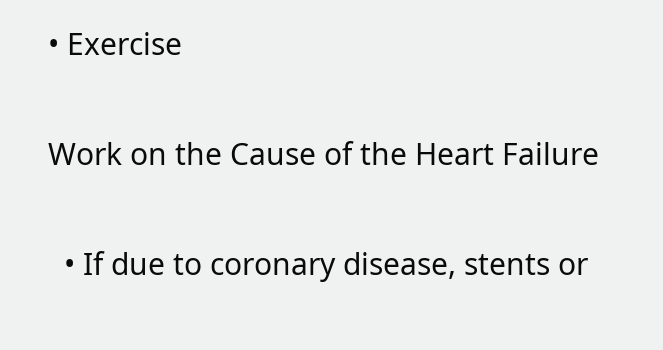• Exercise

Work on the Cause of the Heart Failure

  • If due to coronary disease, stents or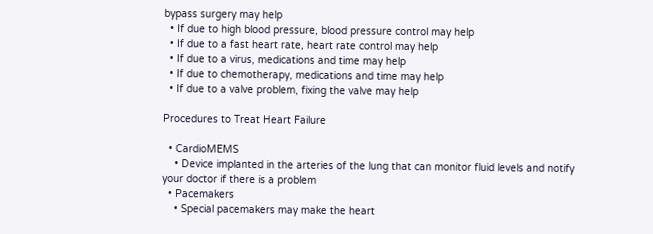bypass surgery may help
  • If due to high blood pressure, blood pressure control may help
  • If due to a fast heart rate, heart rate control may help
  • If due to a virus, medications and time may help
  • If due to chemotherapy, medications and time may help
  • If due to a valve problem, fixing the valve may help

Procedures to Treat Heart Failure

  • CardioMEMS
    • Device implanted in the arteries of the lung that can monitor fluid levels and notify your doctor if there is a problem
  • Pacemakers
    • Special pacemakers may make the heart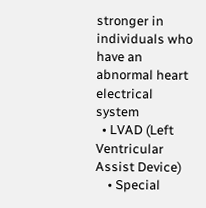stronger in individuals who have an abnormal heart electrical system
  • LVAD (Left Ventricular Assist Device)
    • Special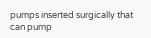pumps inserted surgically that can pump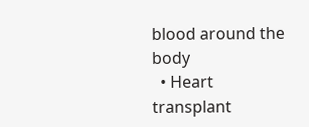blood around the body
  • Heart transplant